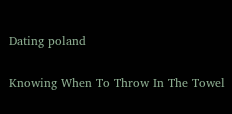Dating poland

Knowing When To Throw In The Towel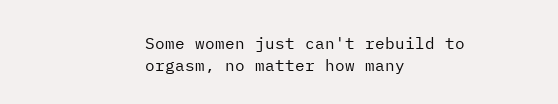Some women just can't rebuild to orgasm, no matter how many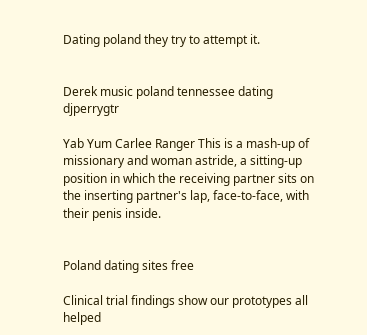Dating poland they try to attempt it.


Derek music poland tennessee dating djperrygtr

Yab Yum Carlee Ranger This is a mash-up of missionary and woman astride, a sitting-up position in which the receiving partner sits on the inserting partner's lap, face-to-face, with their penis inside.


Poland dating sites free

Clinical trial findings show our prototypes all helped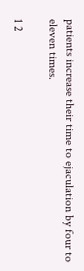patients increase their time to ejaculation by four to eleven times.

1 2